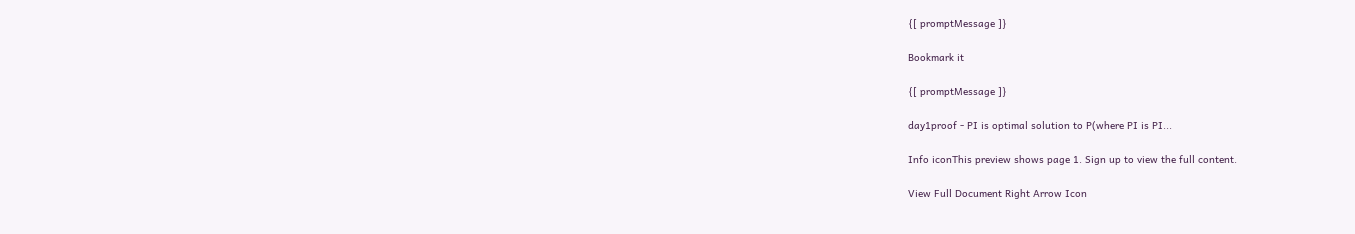{[ promptMessage ]}

Bookmark it

{[ promptMessage ]}

day1proof - PI is optimal solution to P(where PI is PI...

Info iconThis preview shows page 1. Sign up to view the full content.

View Full Document Right Arrow Icon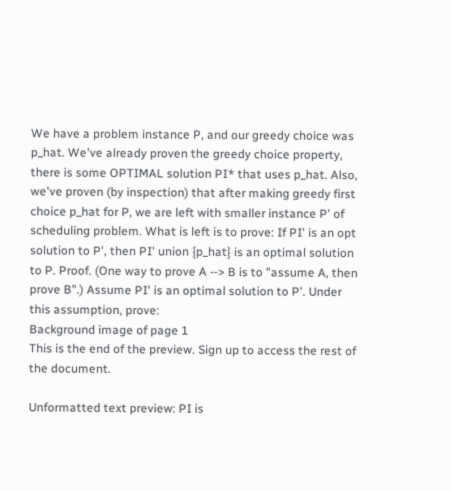We have a problem instance P, and our greedy choice was p_hat. We've already proven the greedy choice property, there is some OPTIMAL solution PI* that uses p_hat. Also, we've proven (by inspection) that after making greedy first choice p_hat for P, we are left with smaller instance P' of scheduling problem. What is left is to prove: If PI' is an opt solution to P', then PI' union {p_hat} is an optimal solution to P. Proof. (One way to prove A --> B is to "assume A, then prove B".) Assume PI' is an optimal solution to P'. Under this assumption, prove:
Background image of page 1
This is the end of the preview. Sign up to access the rest of the document.

Unformatted text preview: PI is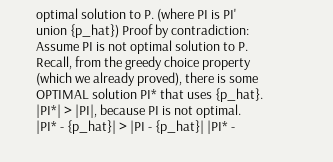optimal solution to P. (where PI is PI' union {p_hat}) Proof by contradiction: Assume PI is not optimal solution to P. Recall, from the greedy choice property (which we already proved), there is some OPTIMAL solution PI* that uses {p_hat}. |PI*| > |PI|, because PI is not optimal. |PI* - {p_hat}| > |PI - {p_hat}| |PI* -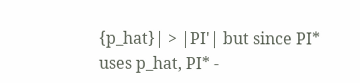{p_hat}| > |PI'| but since PI* uses p_hat, PI* -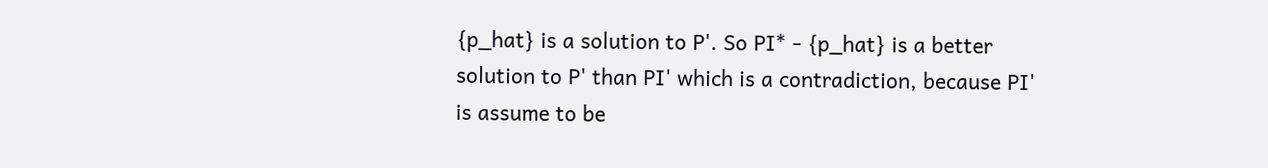{p_hat} is a solution to P'. So PI* - {p_hat} is a better solution to P' than PI' which is a contradiction, because PI' is assume to be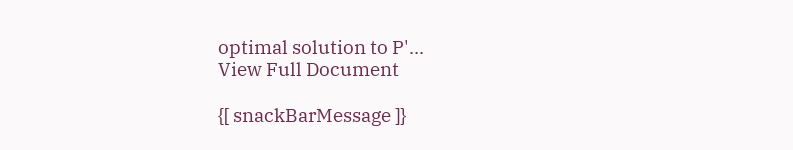optimal solution to P'...
View Full Document

{[ snackBarMessage ]}